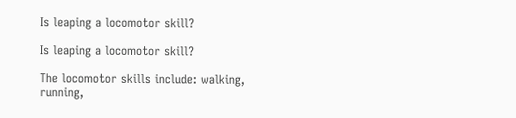Is leaping a locomotor skill?

Is leaping a locomotor skill?

The locomotor skills include: walking, running,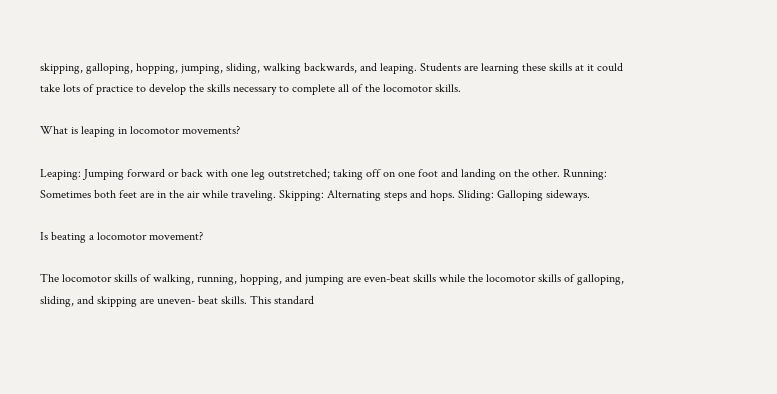skipping, galloping, hopping, jumping, sliding, walking backwards, and leaping. Students are learning these skills at it could take lots of practice to develop the skills necessary to complete all of the locomotor skills.

What is leaping in locomotor movements?

Leaping: Jumping forward or back with one leg outstretched; taking off on one foot and landing on the other. Running: Sometimes both feet are in the air while traveling. Skipping: Alternating steps and hops. Sliding: Galloping sideways.

Is beating a locomotor movement?

The locomotor skills of walking, running, hopping, and jumping are even-beat skills while the locomotor skills of galloping, sliding, and skipping are uneven- beat skills. This standard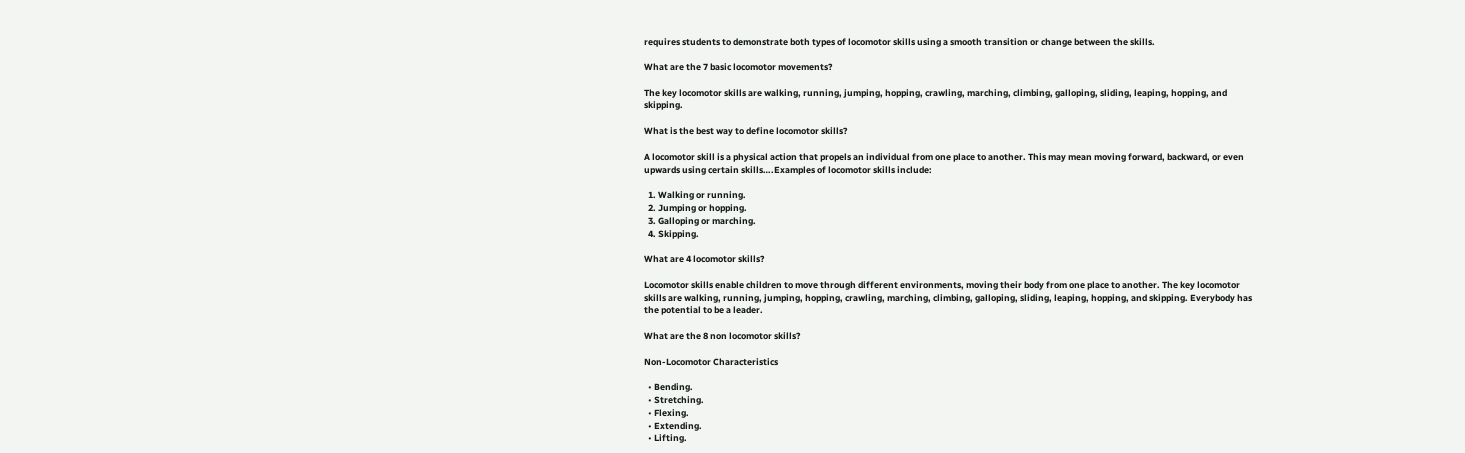requires students to demonstrate both types of locomotor skills using a smooth transition or change between the skills.

What are the 7 basic locomotor movements?

The key locomotor skills are walking, running, jumping, hopping, crawling, marching, climbing, galloping, sliding, leaping, hopping, and skipping.

What is the best way to define locomotor skills?

A locomotor skill is a physical action that propels an individual from one place to another. This may mean moving forward, backward, or even upwards using certain skills….Examples of locomotor skills include:

  1. Walking or running.
  2. Jumping or hopping.
  3. Galloping or marching.
  4. Skipping.

What are 4 locomotor skills?

Locomotor skills enable children to move through different environments, moving their body from one place to another. The key locomotor skills are walking, running, jumping, hopping, crawling, marching, climbing, galloping, sliding, leaping, hopping, and skipping. Everybody has the potential to be a leader.

What are the 8 non locomotor skills?

Non-Locomotor Characteristics

  • Bending.
  • Stretching.
  • Flexing.
  • Extending.
  • Lifting.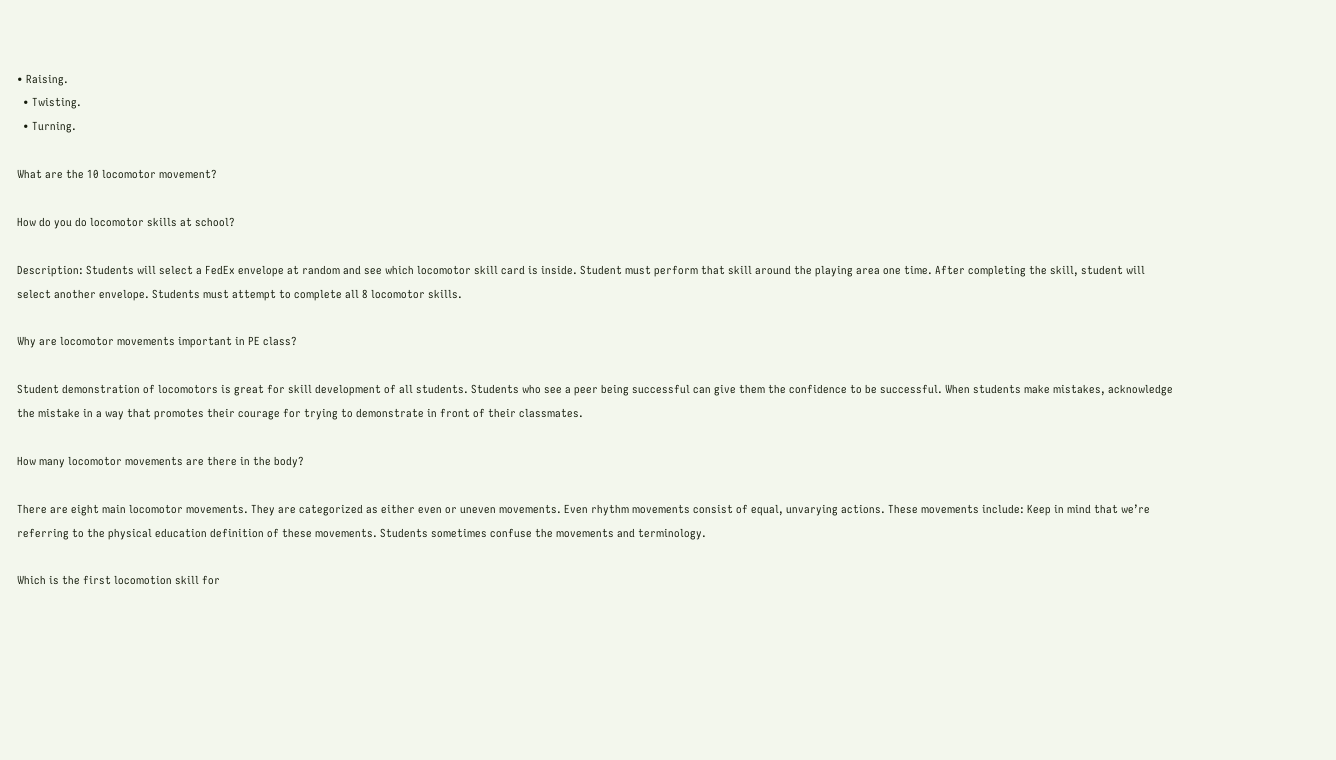• Raising.
  • Twisting.
  • Turning.

What are the 10 locomotor movement?

How do you do locomotor skills at school?

Description: Students will select a FedEx envelope at random and see which locomotor skill card is inside. Student must perform that skill around the playing area one time. After completing the skill, student will select another envelope. Students must attempt to complete all 8 locomotor skills.

Why are locomotor movements important in PE class?

Student demonstration of locomotors is great for skill development of all students. Students who see a peer being successful can give them the confidence to be successful. When students make mistakes, acknowledge the mistake in a way that promotes their courage for trying to demonstrate in front of their classmates.

How many locomotor movements are there in the body?

There are eight main locomotor movements. They are categorized as either even or uneven movements. Even rhythm movements consist of equal, unvarying actions. These movements include: Keep in mind that we’re referring to the physical education definition of these movements. Students sometimes confuse the movements and terminology.

Which is the first locomotion skill for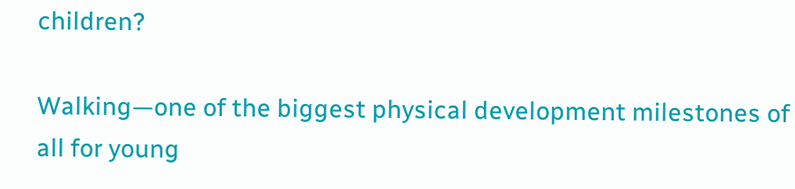children?

Walking—one of the biggest physical development milestones of all for young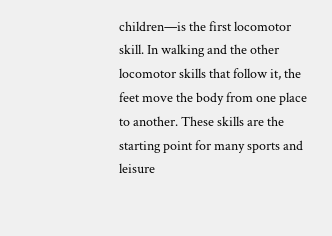children—is the first locomotor skill. In walking and the other locomotor skills that follow it, the feet move the body from one place to another. These skills are the starting point for many sports and leisure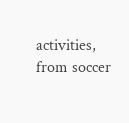activities, from soccer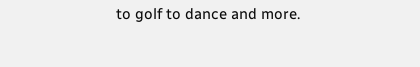to golf to dance and more.